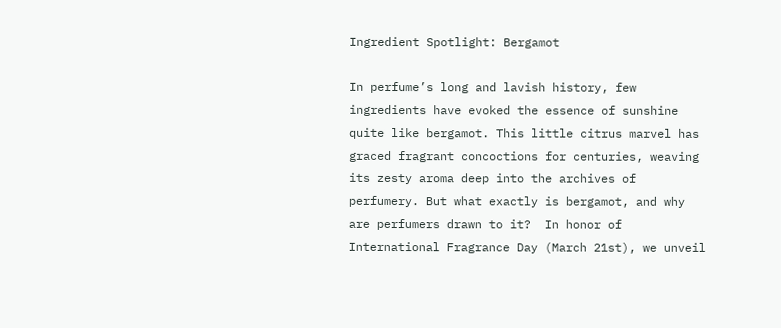Ingredient Spotlight: Bergamot

In perfume’s long and lavish history, few ingredients have evoked the essence of sunshine quite like bergamot. This little citrus marvel has graced fragrant concoctions for centuries, weaving its zesty aroma deep into the archives of perfumery. But what exactly is bergamot, and why are perfumers drawn to it?  In honor of International Fragrance Day (March 21st), we unveil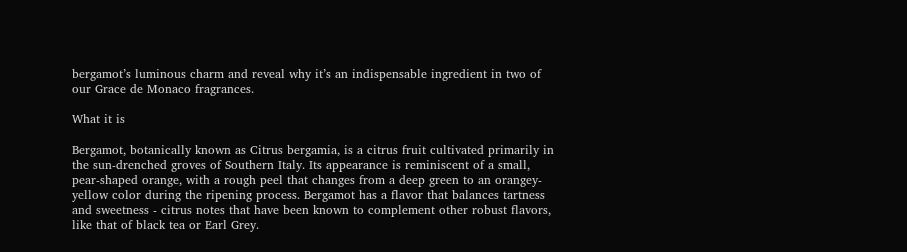bergamot’s luminous charm and reveal why it’s an indispensable ingredient in two of our Grace de Monaco fragrances.

What it is

Bergamot, botanically known as Citrus bergamia, is a citrus fruit cultivated primarily in the sun-drenched groves of Southern Italy. Its appearance is reminiscent of a small, pear-shaped orange, with a rough peel that changes from a deep green to an orangey-yellow color during the ripening process. Bergamot has a flavor that balances tartness and sweetness - citrus notes that have been known to complement other robust flavors, like that of black tea or Earl Grey.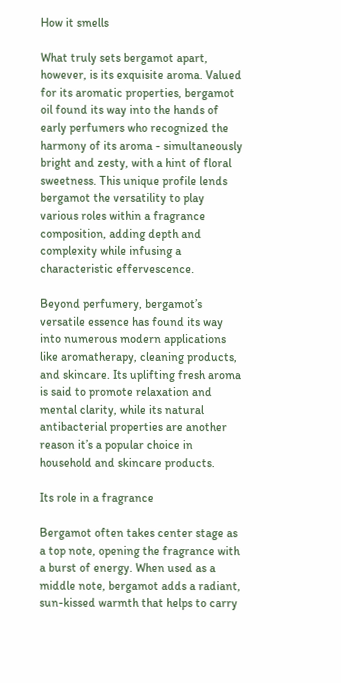How it smells

What truly sets bergamot apart, however, is its exquisite aroma. Valued for its aromatic properties, bergamot oil found its way into the hands of early perfumers who recognized the harmony of its aroma - simultaneously bright and zesty, with a hint of floral sweetness. This unique profile lends bergamot the versatility to play various roles within a fragrance composition, adding depth and complexity while infusing a characteristic effervescence.

Beyond perfumery, bergamot’s versatile essence has found its way into numerous modern applications like aromatherapy, cleaning products, and skincare. Its uplifting fresh aroma is said to promote relaxation and mental clarity, while its natural antibacterial properties are another reason it’s a popular choice in household and skincare products.

Its role in a fragrance

Bergamot often takes center stage as a top note, opening the fragrance with a burst of energy. When used as a middle note, bergamot adds a radiant, sun-kissed warmth that helps to carry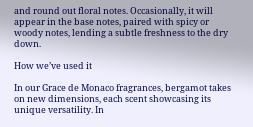and round out floral notes. Occasionally, it will appear in the base notes, paired with spicy or woody notes, lending a subtle freshness to the dry down.

How we’ve used it

In our Grace de Monaco fragrances, bergamot takes on new dimensions, each scent showcasing its unique versatility. In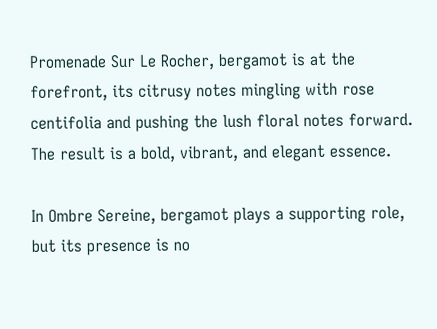Promenade Sur Le Rocher, bergamot is at the forefront, its citrusy notes mingling with rose centifolia and pushing the lush floral notes forward. The result is a bold, vibrant, and elegant essence.

In Ombre Sereine, bergamot plays a supporting role, but its presence is no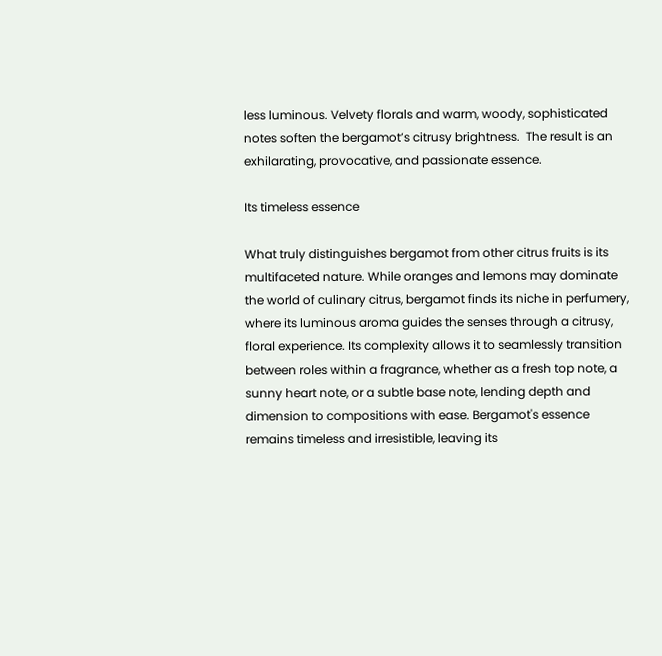less luminous. Velvety florals and warm, woody, sophisticated notes soften the bergamot’s citrusy brightness.  The result is an exhilarating, provocative, and passionate essence.

Its timeless essence

What truly distinguishes bergamot from other citrus fruits is its multifaceted nature. While oranges and lemons may dominate the world of culinary citrus, bergamot finds its niche in perfumery, where its luminous aroma guides the senses through a citrusy, floral experience. Its complexity allows it to seamlessly transition between roles within a fragrance, whether as a fresh top note, a sunny heart note, or a subtle base note, lending depth and dimension to compositions with ease. Bergamot's essence remains timeless and irresistible, leaving its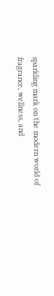sparkling mark on the modern world of fragrance, wellness, and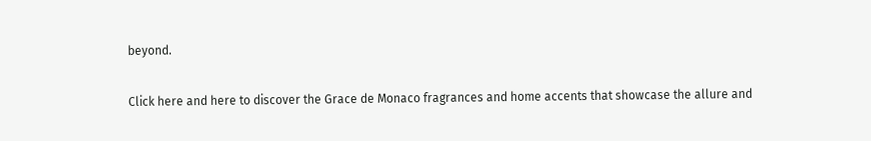beyond.

Click here and here to discover the Grace de Monaco fragrances and home accents that showcase the allure and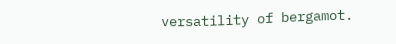versatility of bergamot.